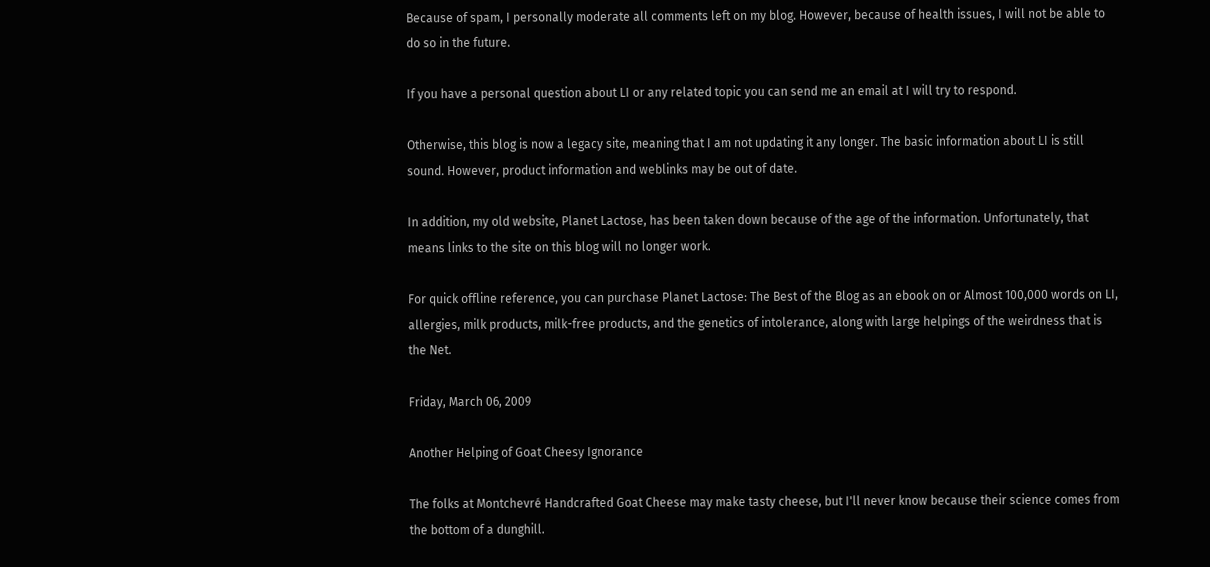Because of spam, I personally moderate all comments left on my blog. However, because of health issues, I will not be able to do so in the future.

If you have a personal question about LI or any related topic you can send me an email at I will try to respond.

Otherwise, this blog is now a legacy site, meaning that I am not updating it any longer. The basic information about LI is still sound. However, product information and weblinks may be out of date.

In addition, my old website, Planet Lactose, has been taken down because of the age of the information. Unfortunately, that means links to the site on this blog will no longer work.

For quick offline reference, you can purchase Planet Lactose: The Best of the Blog as an ebook on or Almost 100,000 words on LI, allergies, milk products, milk-free products, and the genetics of intolerance, along with large helpings of the weirdness that is the Net.

Friday, March 06, 2009

Another Helping of Goat Cheesy Ignorance

The folks at Montchevré Handcrafted Goat Cheese may make tasty cheese, but I'll never know because their science comes from the bottom of a dunghill.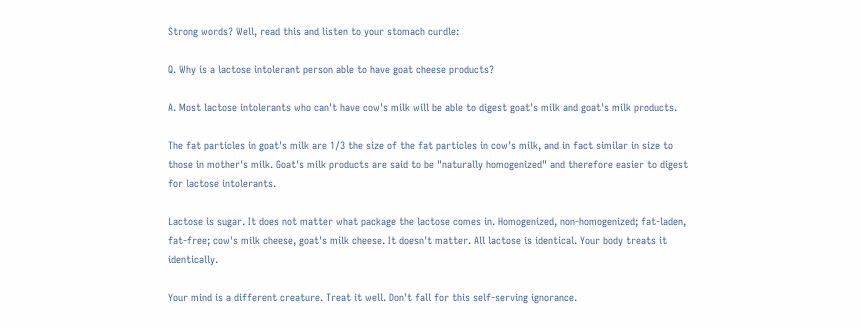Strong words? Well, read this and listen to your stomach curdle:

Q. Why is a lactose intolerant person able to have goat cheese products?

A. Most lactose intolerants who can't have cow's milk will be able to digest goat's milk and goat's milk products.

The fat particles in goat's milk are 1/3 the size of the fat particles in cow's milk, and in fact similar in size to those in mother's milk. Goat's milk products are said to be "naturally homogenized" and therefore easier to digest for lactose intolerants.

Lactose is sugar. It does not matter what package the lactose comes in. Homogenized, non-homogenized; fat-laden, fat-free; cow's milk cheese, goat's milk cheese. It doesn't matter. All lactose is identical. Your body treats it identically.

Your mind is a different creature. Treat it well. Don't fall for this self-serving ignorance.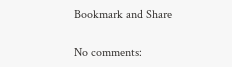Bookmark and Share

No comments: